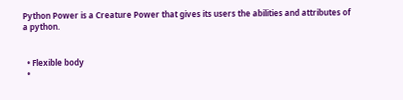Python Power is a Creature Power that gives its users the abilities and attributes of a python.


  • Flexible body
  •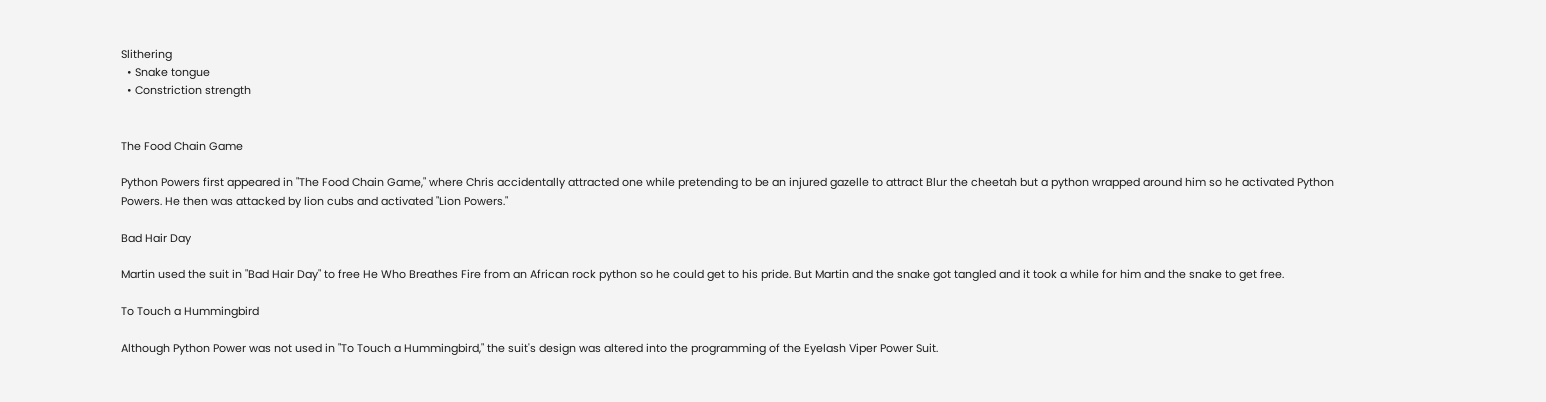Slithering
  • Snake tongue
  • Constriction strength


The Food Chain Game

Python Powers first appeared in "The Food Chain Game," where Chris accidentally attracted one while pretending to be an injured gazelle to attract Blur the cheetah but a python wrapped around him so he activated Python Powers. He then was attacked by lion cubs and activated "Lion Powers."

Bad Hair Day

Martin used the suit in "Bad Hair Day" to free He Who Breathes Fire from an African rock python so he could get to his pride. But Martin and the snake got tangled and it took a while for him and the snake to get free.

To Touch a Hummingbird

Although Python Power was not used in "To Touch a Hummingbird," the suit's design was altered into the programming of the Eyelash Viper Power Suit.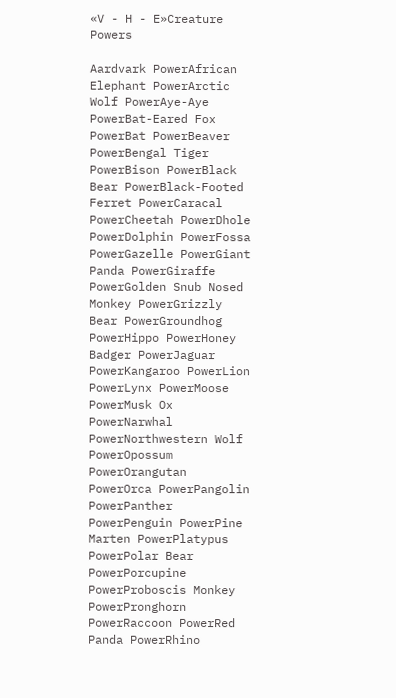«V - H - E»Creature Powers

Aardvark PowerAfrican Elephant PowerArctic Wolf PowerAye-Aye PowerBat-Eared Fox PowerBat PowerBeaver PowerBengal Tiger PowerBison PowerBlack Bear PowerBlack-Footed Ferret PowerCaracal PowerCheetah PowerDhole PowerDolphin PowerFossa PowerGazelle PowerGiant Panda PowerGiraffe PowerGolden Snub Nosed Monkey PowerGrizzly Bear PowerGroundhog PowerHippo PowerHoney Badger PowerJaguar PowerKangaroo PowerLion PowerLynx PowerMoose PowerMusk Ox PowerNarwhal PowerNorthwestern Wolf PowerOpossum PowerOrangutan PowerOrca PowerPangolin PowerPanther PowerPenguin PowerPine Marten PowerPlatypus PowerPolar Bear PowerPorcupine PowerProboscis Monkey PowerPronghorn PowerRaccoon PowerRed Panda PowerRhino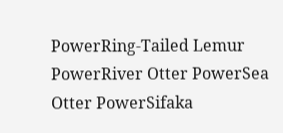PowerRing-Tailed Lemur PowerRiver Otter PowerSea Otter PowerSifaka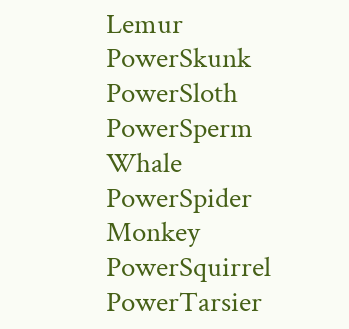Lemur PowerSkunk PowerSloth PowerSperm Whale PowerSpider Monkey PowerSquirrel PowerTarsier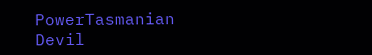PowerTasmanian Devil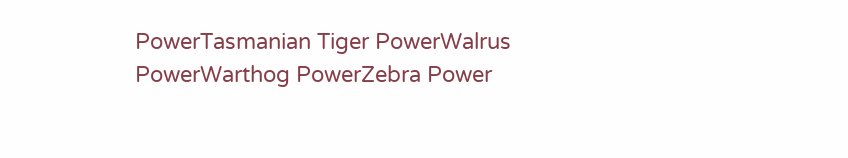PowerTasmanian Tiger PowerWalrus PowerWarthog PowerZebra Power